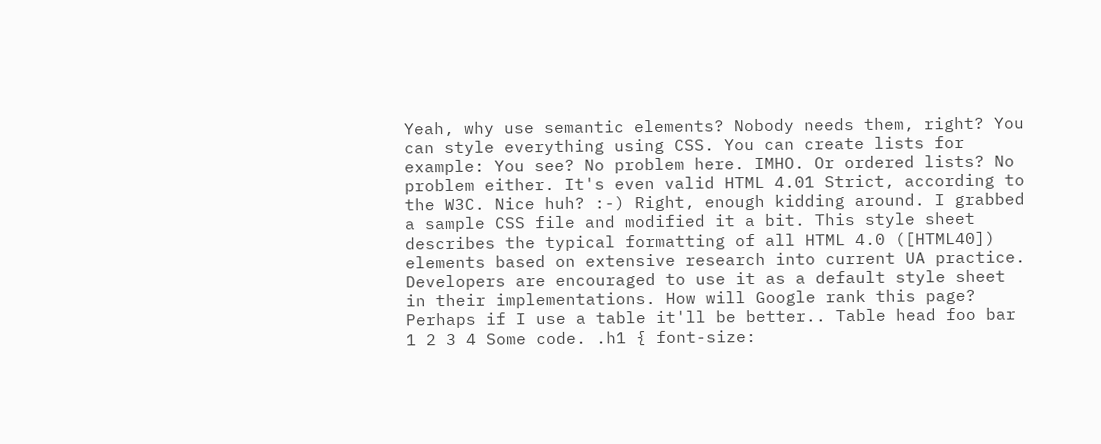Yeah, why use semantic elements? Nobody needs them, right? You can style everything using CSS. You can create lists for example: You see? No problem here. IMHO. Or ordered lists? No problem either. It's even valid HTML 4.01 Strict, according to the W3C. Nice huh? :-) Right, enough kidding around. I grabbed a sample CSS file and modified it a bit. This style sheet describes the typical formatting of all HTML 4.0 ([HTML40]) elements based on extensive research into current UA practice. Developers are encouraged to use it as a default style sheet in their implementations. How will Google rank this page? Perhaps if I use a table it'll be better.. Table head foo bar 1 2 3 4 Some code. .h1 { font-size: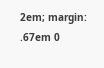2em; margin: .67em 0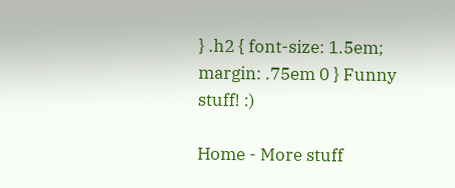} .h2 { font-size: 1.5em; margin: .75em 0 } Funny stuff! :)

Home - More stuff